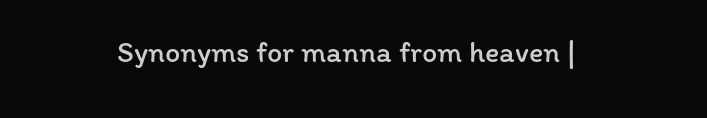Synonyms for manna from heaven |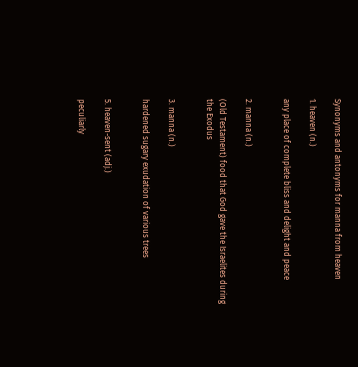Synonyms and antonyms for manna from heaven

1. heaven (n.)

any place of complete bliss and delight and peace


2. manna (n.)

(Old Testament) food that God gave the Israelites during the Exodus


3. manna (n.)

hardened sugary exudation of various trees


5. heaven-sent (adj.)

peculiarly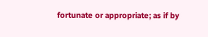fortunate or appropriate; as if by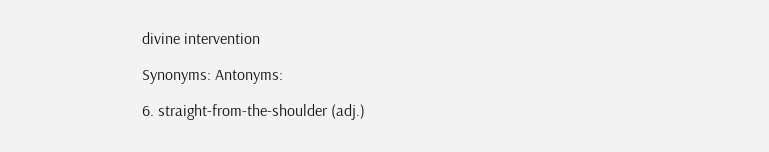divine intervention

Synonyms: Antonyms:

6. straight-from-the-shoulder (adj.)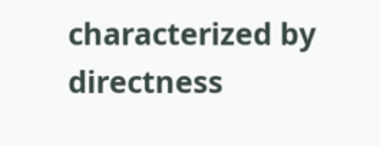characterized by directness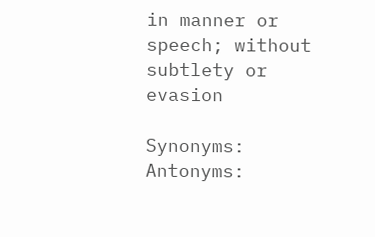in manner or speech; without subtlety or evasion

Synonyms: Antonyms: